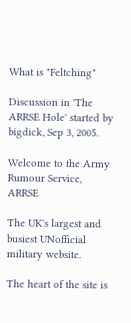What is "Feltching"

Discussion in 'The ARRSE Hole' started by bigdick, Sep 3, 2005.

Welcome to the Army Rumour Service, ARRSE

The UK's largest and busiest UNofficial military website.

The heart of the site is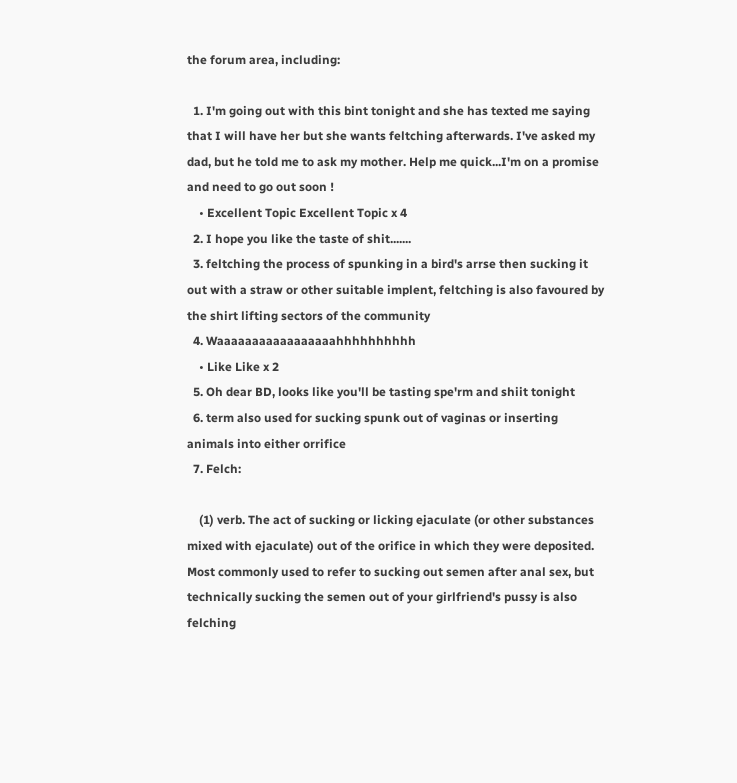the forum area, including:

  1. I'm going out with this bint tonight and she has texted me saying that I will have her but she wants feltching afterwards. I've asked my dad, but he told me to ask my mother. Help me quick...I'm on a promise and need to go out soon !
    • Excellent Topic Excellent Topic x 4
  2. I hope you like the taste of shit.......
  3. feltching the process of spunking in a bird's arrse then sucking it out with a straw or other suitable implent, feltching is also favoured by the shirt lifting sectors of the community
  4. Waaaaaaaaaaaaaaaaahhhhhhhhhh
    • Like Like x 2
  5. Oh dear BD, looks like you'll be tasting spe'rm and shiit tonight
  6. term also used for sucking spunk out of vaginas or inserting animals into either orrifice
  7. Felch:

    (1) verb. The act of sucking or licking ejaculate (or other substances mixed with ejaculate) out of the orifice in which they were deposited. Most commonly used to refer to sucking out semen after anal sex, but technically sucking the semen out of your girlfriend's pussy is also felching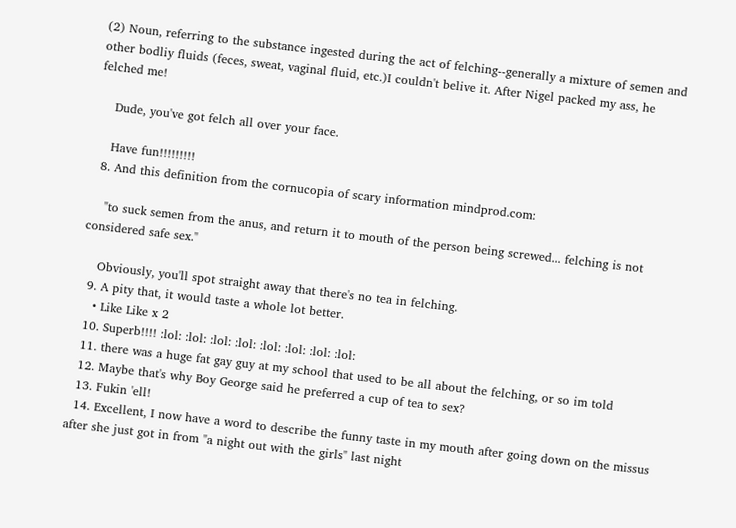(2) Noun, referring to the substance ingested during the act of felching--generally a mixture of semen and other bodliy fluids (feces, sweat, vaginal fluid, etc.)I couldn't belive it. After Nigel packed my ass, he felched me!

    Dude, you've got felch all over your face.

    Have fun!!!!!!!!!
  8. And this definition from the cornucopia of scary information mindprod.com:

    "to suck semen from the anus, and return it to mouth of the person being screwed... felching is not considered safe sex."

    Obviously, you'll spot straight away that there's no tea in felching.
  9. A pity that, it would taste a whole lot better.
    • Like Like x 2
  10. Superb!!!! :lol: :lol: :lol: :lol: :lol: :lol: :lol: :lol:
  11. there was a huge fat gay guy at my school that used to be all about the felching, or so im told
  12. Maybe that's why Boy George said he preferred a cup of tea to sex?
  13. Fukin 'ell!
  14. Excellent, I now have a word to describe the funny taste in my mouth after going down on the missus after she just got in from "a night out with the girls" last night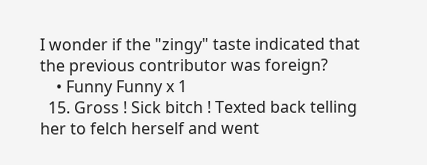I wonder if the "zingy" taste indicated that the previous contributor was foreign?
    • Funny Funny x 1
  15. Gross ! Sick bitch ! Texted back telling her to felch herself and went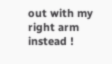out with my right arm instead !